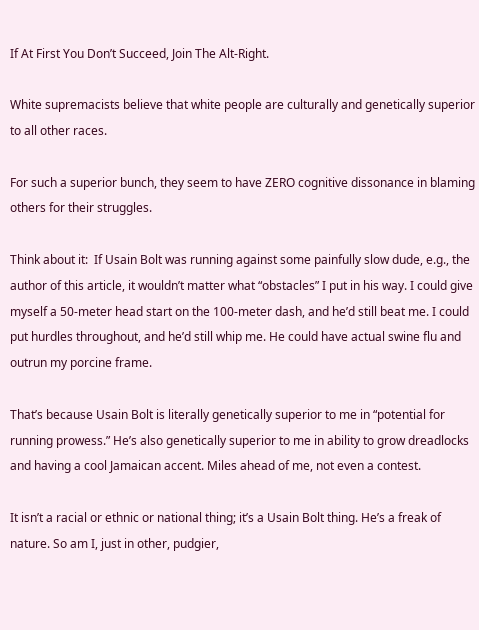If At First You Don’t Succeed, Join The Alt-Right.

White supremacists believe that white people are culturally and genetically superior to all other races.

For such a superior bunch, they seem to have ZERO cognitive dissonance in blaming others for their struggles.

Think about it:  If Usain Bolt was running against some painfully slow dude, e.g., the author of this article, it wouldn’t matter what “obstacles” I put in his way. I could give myself a 50-meter head start on the 100-meter dash, and he’d still beat me. I could put hurdles throughout, and he’d still whip me. He could have actual swine flu and outrun my porcine frame.

That’s because Usain Bolt is literally genetically superior to me in “potential for running prowess.” He’s also genetically superior to me in ability to grow dreadlocks and having a cool Jamaican accent. Miles ahead of me, not even a contest.

It isn’t a racial or ethnic or national thing; it’s a Usain Bolt thing. He’s a freak of nature. So am I, just in other, pudgier,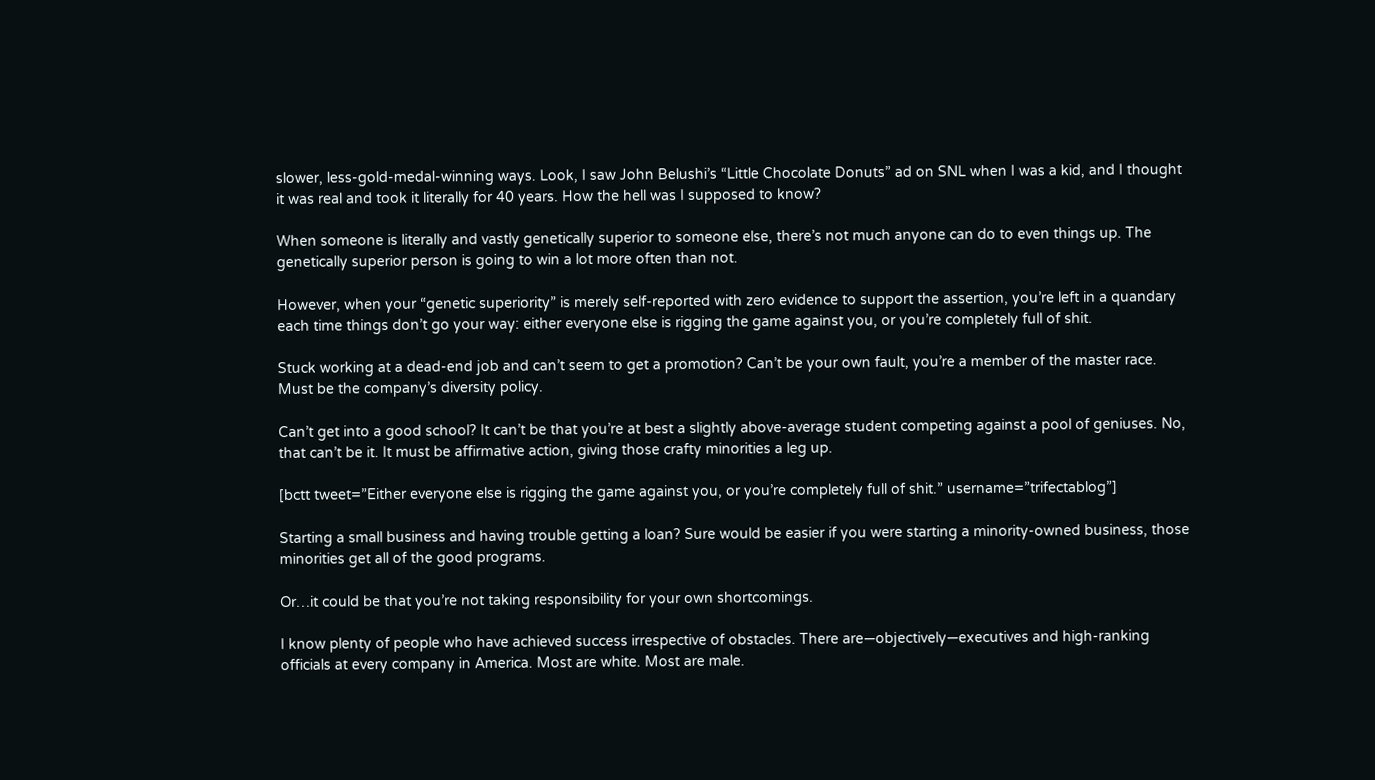slower, less-gold-medal-winning ways. Look, I saw John Belushi’s “Little Chocolate Donuts” ad on SNL when I was a kid, and I thought it was real and took it literally for 40 years. How the hell was I supposed to know?

When someone is literally and vastly genetically superior to someone else, there’s not much anyone can do to even things up. The genetically superior person is going to win a lot more often than not.

However, when your “genetic superiority” is merely self-reported with zero evidence to support the assertion, you’re left in a quandary each time things don’t go your way: either everyone else is rigging the game against you, or you’re completely full of shit.

Stuck working at a dead-end job and can’t seem to get a promotion? Can’t be your own fault, you’re a member of the master race.   Must be the company’s diversity policy.

Can’t get into a good school? It can’t be that you’re at best a slightly above-average student competing against a pool of geniuses. No, that can’t be it. It must be affirmative action, giving those crafty minorities a leg up.

[bctt tweet=”Either everyone else is rigging the game against you, or you’re completely full of shit.” username=”trifectablog”]

Starting a small business and having trouble getting a loan? Sure would be easier if you were starting a minority-owned business, those minorities get all of the good programs.

Or…it could be that you’re not taking responsibility for your own shortcomings.

I know plenty of people who have achieved success irrespective of obstacles. There are—objectively—executives and high-ranking officials at every company in America. Most are white. Most are male.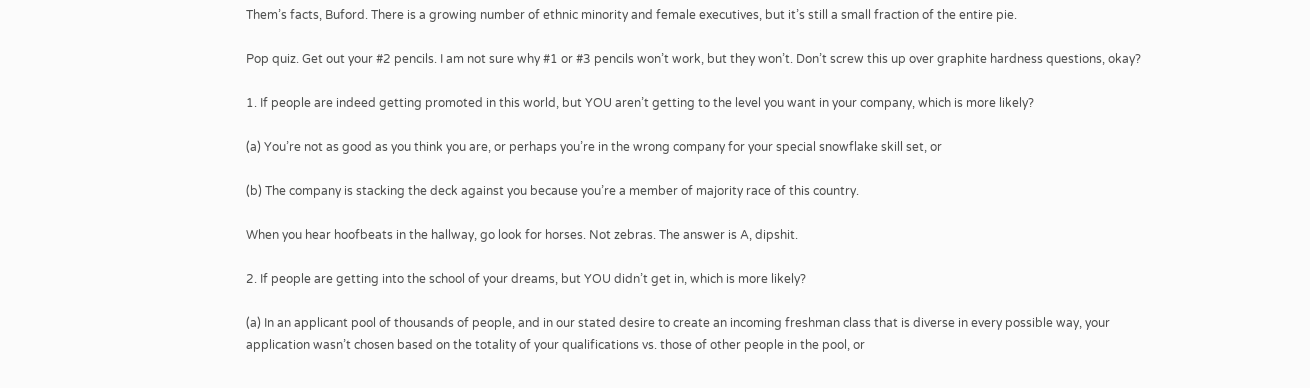Them’s facts, Buford. There is a growing number of ethnic minority and female executives, but it’s still a small fraction of the entire pie.

Pop quiz. Get out your #2 pencils. I am not sure why #1 or #3 pencils won’t work, but they won’t. Don’t screw this up over graphite hardness questions, okay?

1. If people are indeed getting promoted in this world, but YOU aren’t getting to the level you want in your company, which is more likely?

(a) You’re not as good as you think you are, or perhaps you’re in the wrong company for your special snowflake skill set, or

(b) The company is stacking the deck against you because you’re a member of majority race of this country.

When you hear hoofbeats in the hallway, go look for horses. Not zebras. The answer is A, dipshit.

2. If people are getting into the school of your dreams, but YOU didn’t get in, which is more likely?

(a) In an applicant pool of thousands of people, and in our stated desire to create an incoming freshman class that is diverse in every possible way, your application wasn’t chosen based on the totality of your qualifications vs. those of other people in the pool, or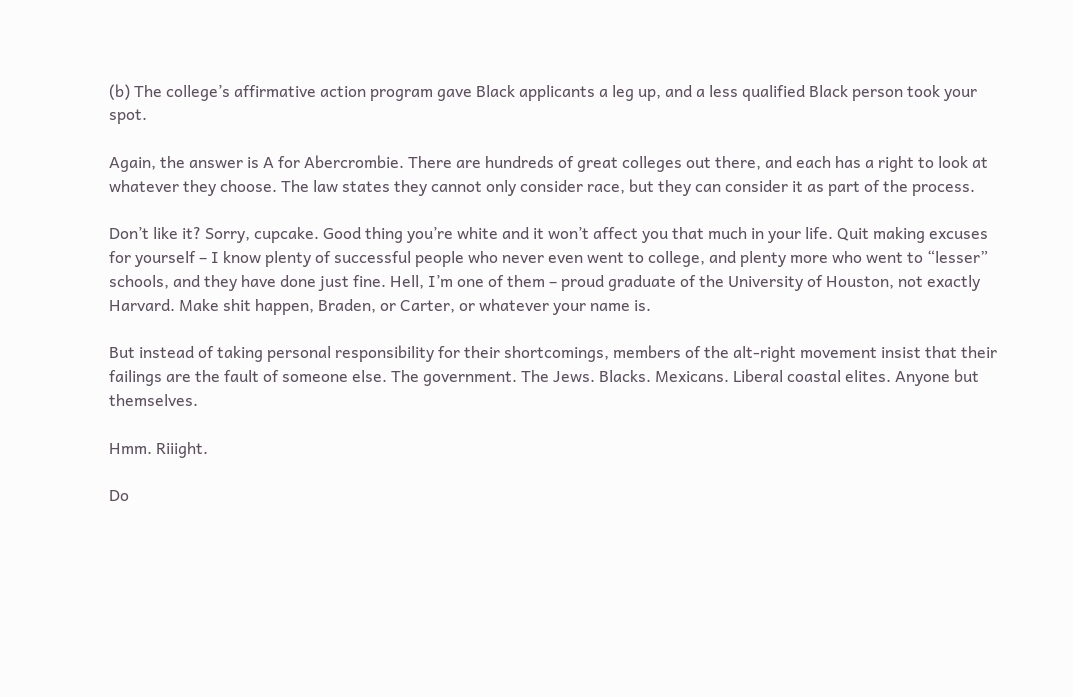(b) The college’s affirmative action program gave Black applicants a leg up, and a less qualified Black person took your spot.

Again, the answer is A for Abercrombie. There are hundreds of great colleges out there, and each has a right to look at whatever they choose. The law states they cannot only consider race, but they can consider it as part of the process.

Don’t like it? Sorry, cupcake. Good thing you’re white and it won’t affect you that much in your life. Quit making excuses for yourself – I know plenty of successful people who never even went to college, and plenty more who went to “lesser” schools, and they have done just fine. Hell, I’m one of them – proud graduate of the University of Houston, not exactly Harvard. Make shit happen, Braden, or Carter, or whatever your name is.

But instead of taking personal responsibility for their shortcomings, members of the alt-right movement insist that their failings are the fault of someone else. The government. The Jews. Blacks. Mexicans. Liberal coastal elites. Anyone but themselves.

Hmm. Riiight.

Do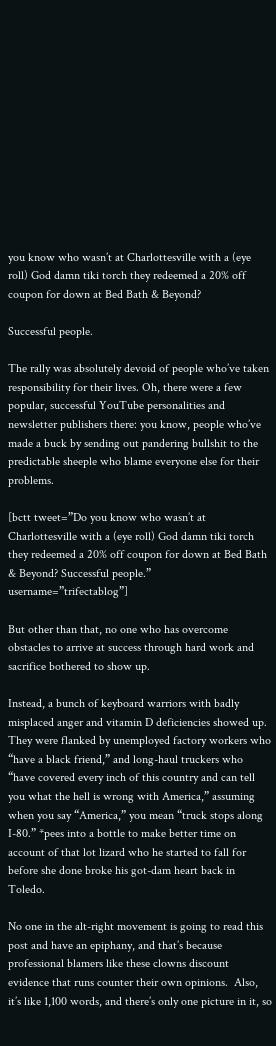you know who wasn’t at Charlottesville with a (eye roll) God damn tiki torch they redeemed a 20% off coupon for down at Bed Bath & Beyond?

Successful people.

The rally was absolutely devoid of people who’ve taken responsibility for their lives. Oh, there were a few popular, successful YouTube personalities and newsletter publishers there: you know, people who’ve made a buck by sending out pandering bullshit to the predictable sheeple who blame everyone else for their problems.

[bctt tweet=”Do you know who wasn’t at Charlottesville with a (eye roll) God damn tiki torch they redeemed a 20% off coupon for down at Bed Bath & Beyond? Successful people.” username=”trifectablog”]

But other than that, no one who has overcome obstacles to arrive at success through hard work and sacrifice bothered to show up.

Instead, a bunch of keyboard warriors with badly misplaced anger and vitamin D deficiencies showed up. They were flanked by unemployed factory workers who “have a black friend,” and long-haul truckers who “have covered every inch of this country and can tell you what the hell is wrong with America,” assuming when you say “America,” you mean “truck stops along I-80.” *pees into a bottle to make better time on account of that lot lizard who he started to fall for before she done broke his got-dam heart back in Toledo.

No one in the alt-right movement is going to read this post and have an epiphany, and that’s because professional blamers like these clowns discount evidence that runs counter their own opinions.  Also, it’s like 1,100 words, and there’s only one picture in it, so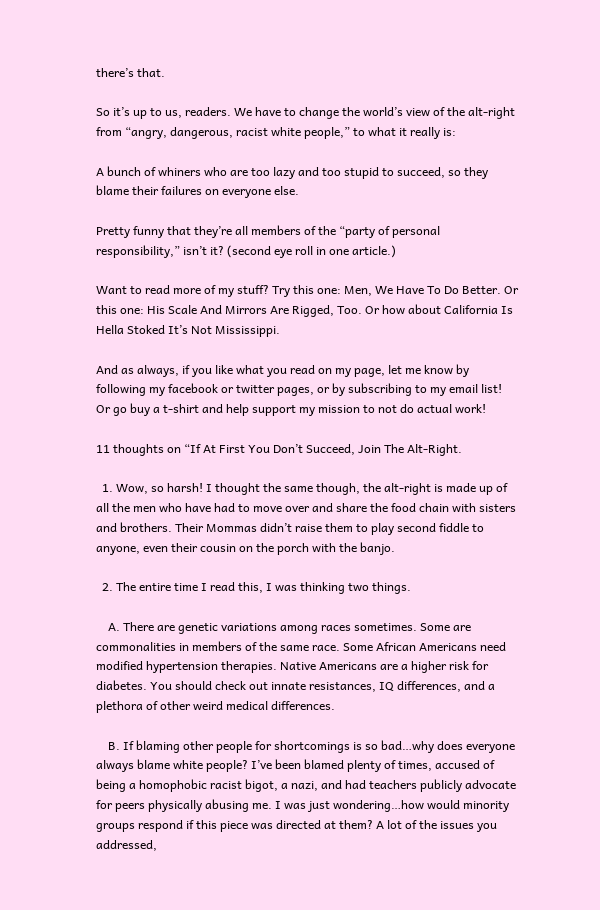there’s that.

So it’s up to us, readers. We have to change the world’s view of the alt-right from “angry, dangerous, racist white people,” to what it really is:

A bunch of whiners who are too lazy and too stupid to succeed, so they blame their failures on everyone else.

Pretty funny that they’re all members of the “party of personal responsibility,” isn’t it? (second eye roll in one article.)

Want to read more of my stuff? Try this one: Men, We Have To Do Better. Or this one: His Scale And Mirrors Are Rigged, Too. Or how about California Is Hella Stoked It’s Not Mississippi.

And as always, if you like what you read on my page, let me know by following my facebook or twitter pages, or by subscribing to my email list! Or go buy a t-shirt and help support my mission to not do actual work!

11 thoughts on “If At First You Don’t Succeed, Join The Alt-Right.

  1. Wow, so harsh! I thought the same though, the alt-right is made up of all the men who have had to move over and share the food chain with sisters and brothers. Their Mommas didn’t raise them to play second fiddle to anyone, even their cousin on the porch with the banjo.

  2. The entire time I read this, I was thinking two things.

    A. There are genetic variations among races sometimes. Some are commonalities in members of the same race. Some African Americans need modified hypertension therapies. Native Americans are a higher risk for diabetes. You should check out innate resistances, IQ differences, and a plethora of other weird medical differences.

    B. If blaming other people for shortcomings is so bad…why does everyone always blame white people? I’ve been blamed plenty of times, accused of being a homophobic racist bigot, a nazi, and had teachers publicly advocate for peers physically abusing me. I was just wondering…how would minority groups respond if this piece was directed at them? A lot of the issues you addressed,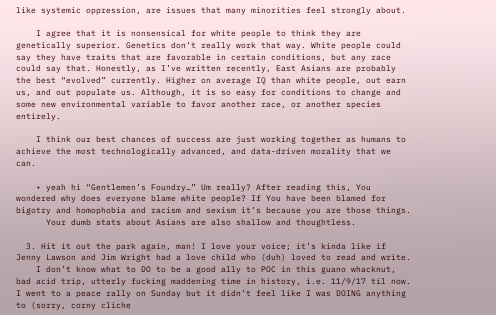like systemic oppression, are issues that many minorities feel strongly about.

    I agree that it is nonsensical for white people to think they are genetically superior. Genetics don’t really work that way. White people could say they have traits that are favorable in certain conditions, but any race could say that. Honestly, as I’ve written recently, East Asians are probably the best “evolved” currently. Higher on average IQ than white people, out earn us, and out populate us. Although, it is so easy for conditions to change and some new environmental variable to favor another race, or another species entirely.

    I think our best chances of success are just working together as humans to achieve the most technologically advanced, and data-driven morality that we can.

    • yeah hi “Gentlemen’s Foundry…” Um really? After reading this, You wondered why does everyone blame white people? If You have been blamed for bigotry and homophobia and racism and sexism it’s because you are those things.
      Your dumb stats about Asians are also shallow and thoughtless.

  3. Hit it out the park again, man! I love your voice; it’s kinda like if Jenny Lawson and Jim Wright had a love child who (duh) loved to read and write.
    I don’t know what to DO to be a good ally to POC in this guano whacknut, bad acid trip, utterly fucking maddening time in history, i.e. 11/9/17 til now. I went to a peace rally on Sunday but it didn’t feel like I was DOING anything to (sorry, corny cliche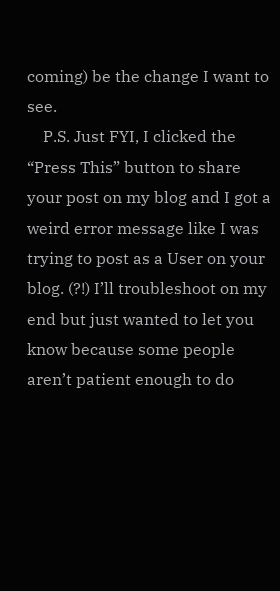coming) be the change I want to see.
    P.S. Just FYI, I clicked the “Press This” button to share your post on my blog and I got a weird error message like I was trying to post as a User on your blog. (?!) I’ll troubleshoot on my end but just wanted to let you know because some people aren’t patient enough to do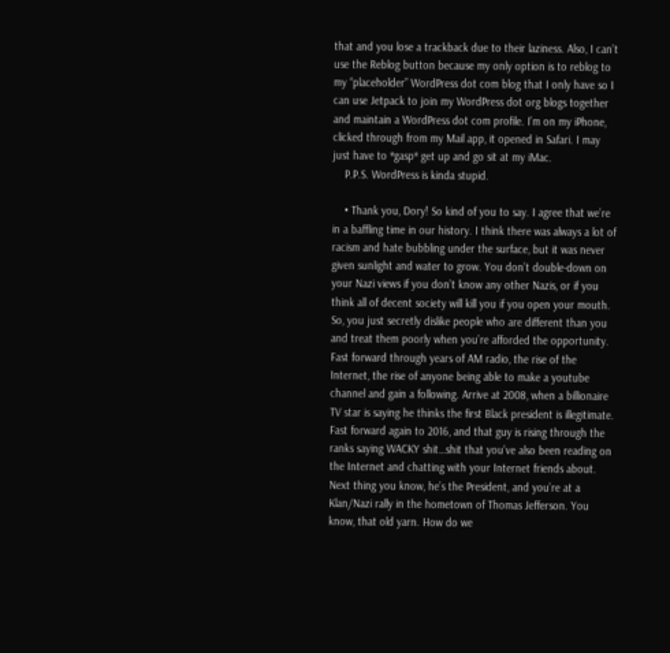that and you lose a trackback due to their laziness. Also, I can’t use the Reblog button because my only option is to reblog to my “placeholder” WordPress dot com blog that I only have so I can use Jetpack to join my WordPress dot org blogs together and maintain a WordPress dot com profile. I’m on my iPhone, clicked through from my Mail app, it opened in Safari. I may just have to *gasp* get up and go sit at my iMac.
    P.P.S. WordPress is kinda stupid.

    • Thank you, Dory! So kind of you to say. I agree that we’re in a baffling time in our history. I think there was always a lot of racism and hate bubbling under the surface, but it was never given sunlight and water to grow. You don’t double-down on your Nazi views if you don’t know any other Nazis, or if you think all of decent society will kill you if you open your mouth. So, you just secretly dislike people who are different than you and treat them poorly when you’re afforded the opportunity. Fast forward through years of AM radio, the rise of the Internet, the rise of anyone being able to make a youtube channel and gain a following. Arrive at 2008, when a billionaire TV star is saying he thinks the first Black president is illegitimate. Fast forward again to 2016, and that guy is rising through the ranks saying WACKY shit…shit that you’ve also been reading on the Internet and chatting with your Internet friends about. Next thing you know, he’s the President, and you’re at a Klan/Nazi rally in the hometown of Thomas Jefferson. You know, that old yarn. How do we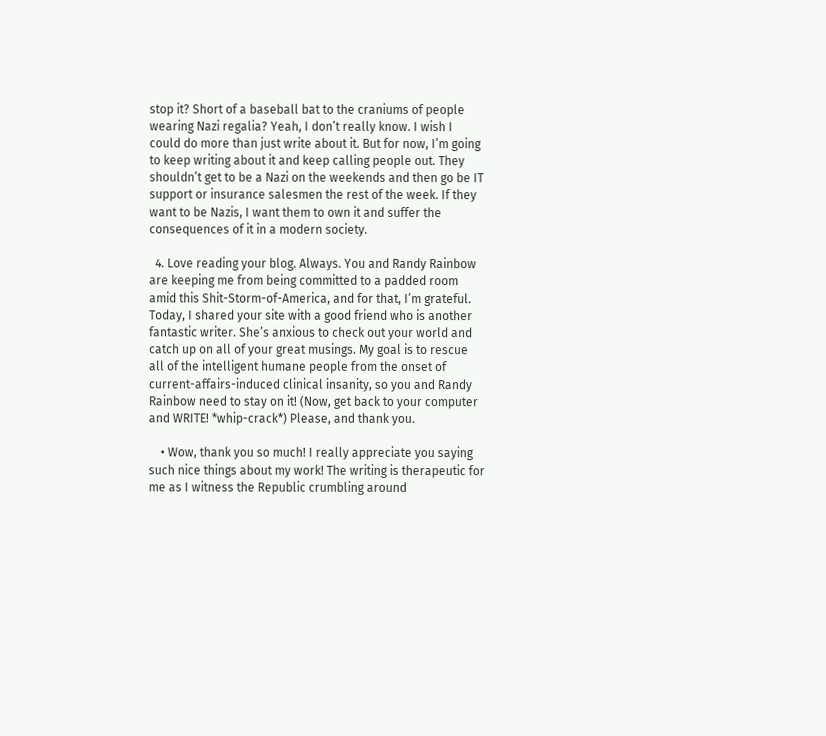stop it? Short of a baseball bat to the craniums of people wearing Nazi regalia? Yeah, I don’t really know. I wish I could do more than just write about it. But for now, I’m going to keep writing about it and keep calling people out. They shouldn’t get to be a Nazi on the weekends and then go be IT support or insurance salesmen the rest of the week. If they want to be Nazis, I want them to own it and suffer the consequences of it in a modern society.

  4. Love reading your blog. Always. You and Randy Rainbow are keeping me from being committed to a padded room amid this Shit-Storm-of-America, and for that, I’m grateful. Today, I shared your site with a good friend who is another fantastic writer. She’s anxious to check out your world and catch up on all of your great musings. My goal is to rescue all of the intelligent humane people from the onset of current-affairs-induced clinical insanity, so you and Randy Rainbow need to stay on it! (Now, get back to your computer and WRITE! *whip-crack*) Please, and thank you.

    • Wow, thank you so much! I really appreciate you saying such nice things about my work! The writing is therapeutic for me as I witness the Republic crumbling around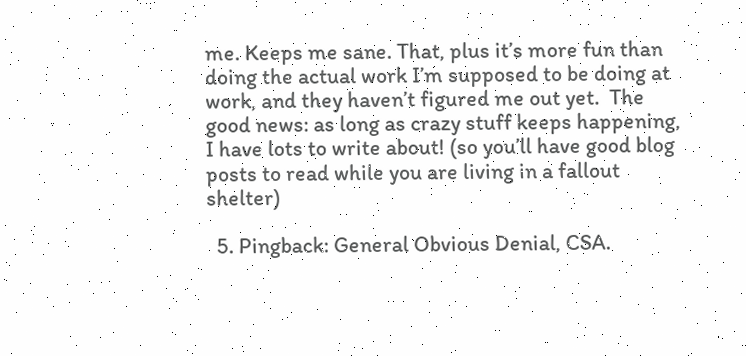me. Keeps me sane. That, plus it’s more fun than doing the actual work I’m supposed to be doing at work, and they haven’t figured me out yet.  The good news: as long as crazy stuff keeps happening, I have lots to write about! (so you’ll have good blog posts to read while you are living in a fallout shelter)

  5. Pingback: General Obvious Denial, CSA.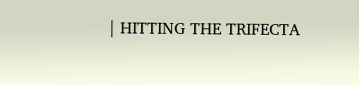| HITTING THE TRIFECTA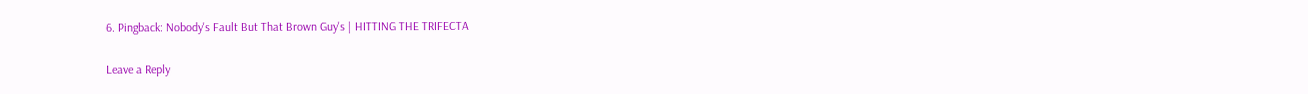6. Pingback: Nobody's Fault But That Brown Guy's | HITTING THE TRIFECTA

Leave a Reply